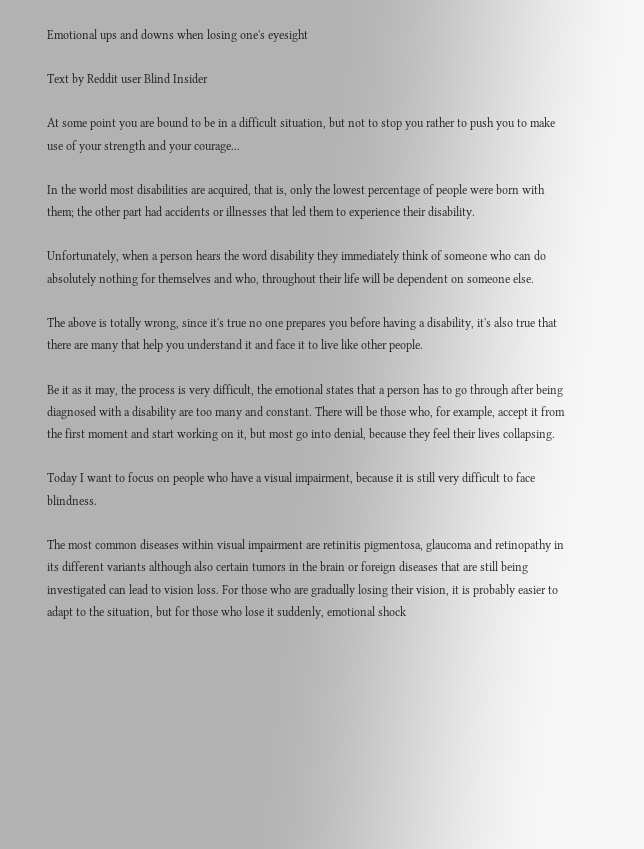Emotional ups and downs when losing one's eyesight

Text by Reddit user Blind Insider

At some point you are bound to be in a difficult situation, but not to stop you rather to push you to make use of your strength and your courage...

In the world most disabilities are acquired, that is, only the lowest percentage of people were born with them; the other part had accidents or illnesses that led them to experience their disability.

Unfortunately, when a person hears the word disability they immediately think of someone who can do absolutely nothing for themselves and who, throughout their life will be dependent on someone else.

The above is totally wrong, since it's true no one prepares you before having a disability, it's also true that there are many that help you understand it and face it to live like other people.

Be it as it may, the process is very difficult, the emotional states that a person has to go through after being diagnosed with a disability are too many and constant. There will be those who, for example, accept it from the first moment and start working on it, but most go into denial, because they feel their lives collapsing.

Today I want to focus on people who have a visual impairment, because it is still very difficult to face blindness.

The most common diseases within visual impairment are retinitis pigmentosa, glaucoma and retinopathy in its different variants although also certain tumors in the brain or foreign diseases that are still being investigated can lead to vision loss. For those who are gradually losing their vision, it is probably easier to adapt to the situation, but for those who lose it suddenly, emotional shock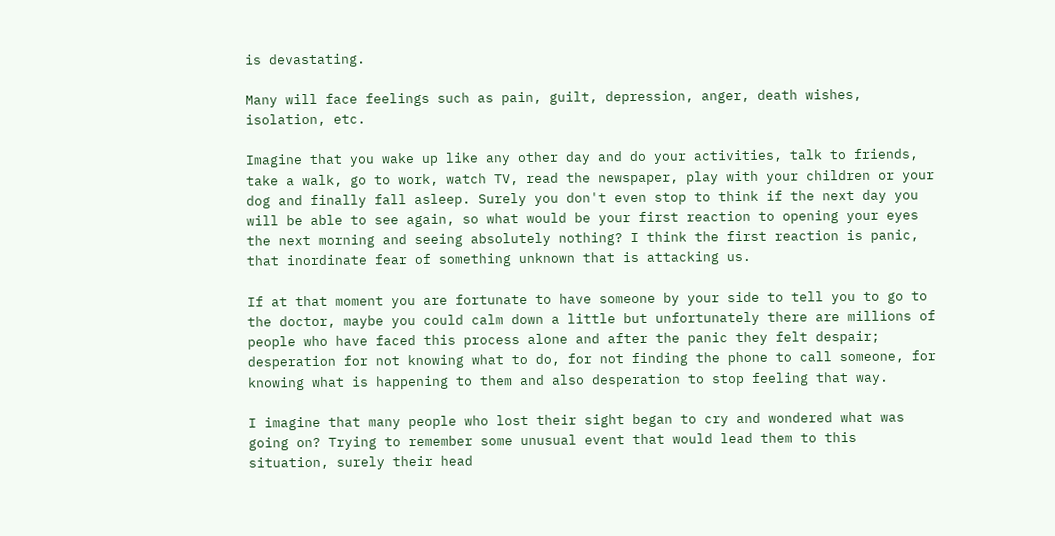is devastating.

Many will face feelings such as pain, guilt, depression, anger, death wishes, isolation, etc.

Imagine that you wake up like any other day and do your activities, talk to friends, take a walk, go to work, watch TV, read the newspaper, play with your children or your dog and finally fall asleep. Surely you don't even stop to think if the next day you will be able to see again, so what would be your first reaction to opening your eyes the next morning and seeing absolutely nothing? I think the first reaction is panic, that inordinate fear of something unknown that is attacking us.

If at that moment you are fortunate to have someone by your side to tell you to go to the doctor, maybe you could calm down a little but unfortunately there are millions of people who have faced this process alone and after the panic they felt despair; desperation for not knowing what to do, for not finding the phone to call someone, for knowing what is happening to them and also desperation to stop feeling that way.

I imagine that many people who lost their sight began to cry and wondered what was going on? Trying to remember some unusual event that would lead them to this situation, surely their head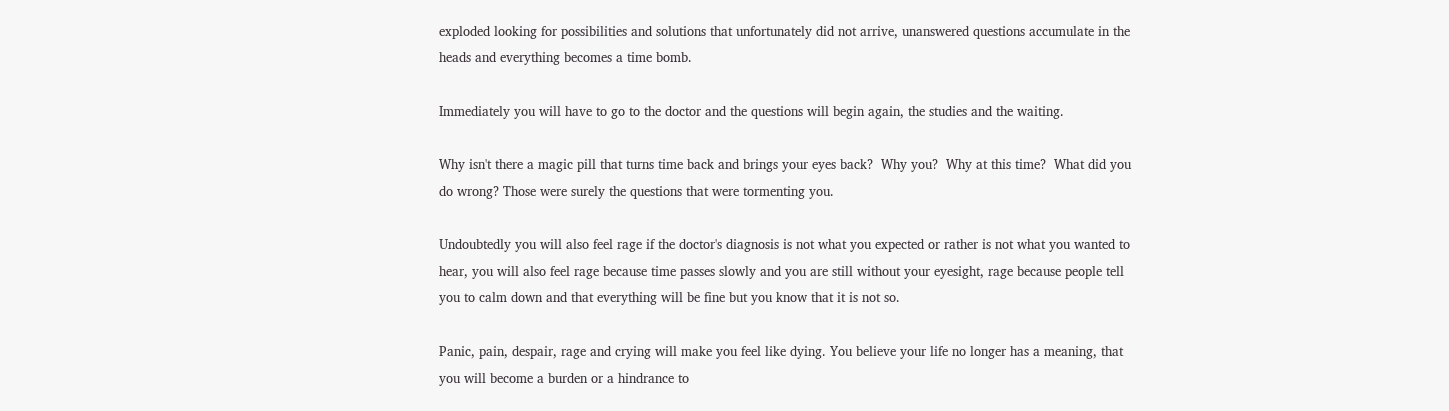exploded looking for possibilities and solutions that unfortunately did not arrive, unanswered questions accumulate in the heads and everything becomes a time bomb.

Immediately you will have to go to the doctor and the questions will begin again, the studies and the waiting.

Why isn't there a magic pill that turns time back and brings your eyes back?  Why you?  Why at this time?  What did you do wrong? Those were surely the questions that were tormenting you.

Undoubtedly you will also feel rage if the doctor's diagnosis is not what you expected or rather is not what you wanted to hear, you will also feel rage because time passes slowly and you are still without your eyesight, rage because people tell you to calm down and that everything will be fine but you know that it is not so.

Panic, pain, despair, rage and crying will make you feel like dying. You believe your life no longer has a meaning, that you will become a burden or a hindrance to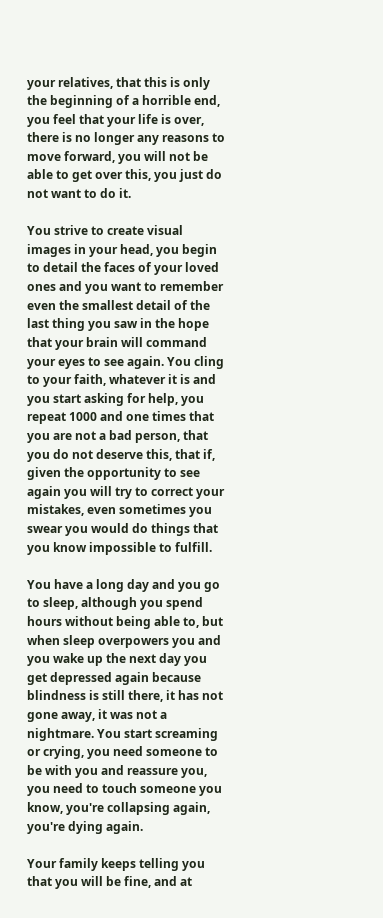your relatives, that this is only the beginning of a horrible end, you feel that your life is over, there is no longer any reasons to move forward, you will not be able to get over this, you just do not want to do it.

You strive to create visual images in your head, you begin to detail the faces of your loved ones and you want to remember even the smallest detail of the last thing you saw in the hope that your brain will command your eyes to see again. You cling to your faith, whatever it is and you start asking for help, you repeat 1000 and one times that you are not a bad person, that you do not deserve this, that if, given the opportunity to see again you will try to correct your mistakes, even sometimes you swear you would do things that you know impossible to fulfill.

You have a long day and you go to sleep, although you spend hours without being able to, but when sleep overpowers you and you wake up the next day you get depressed again because blindness is still there, it has not gone away, it was not a nightmare. You start screaming or crying, you need someone to be with you and reassure you, you need to touch someone you know, you're collapsing again, you're dying again.

Your family keeps telling you that you will be fine, and at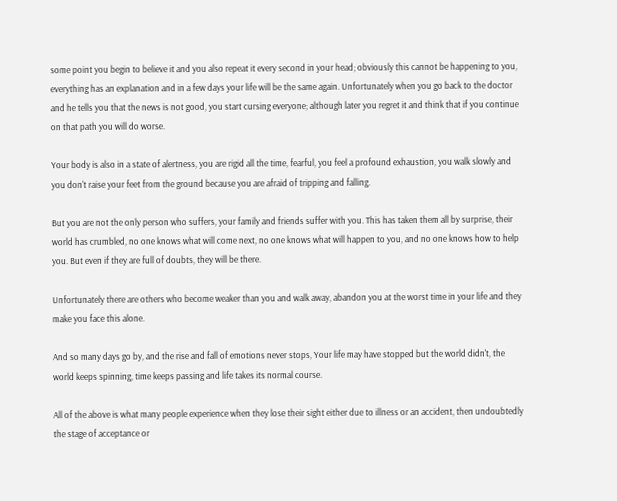some point you begin to believe it and you also repeat it every second in your head; obviously this cannot be happening to you, everything has an explanation and in a few days your life will be the same again. Unfortunately when you go back to the doctor and he tells you that the news is not good, you start cursing everyone; although later you regret it and think that if you continue on that path you will do worse.

Your body is also in a state of alertness, you are rigid all the time, fearful, you feel a profound exhaustion, you walk slowly and you don't raise your feet from the ground because you are afraid of tripping and falling.

But you are not the only person who suffers, your family and friends suffer with you. This has taken them all by surprise, their world has crumbled, no one knows what will come next, no one knows what will happen to you, and no one knows how to help you. But even if they are full of doubts, they will be there.

Unfortunately there are others who become weaker than you and walk away, abandon you at the worst time in your life and they make you face this alone.

And so many days go by, and the rise and fall of emotions never stops, Your life may have stopped but the world didn't, the world keeps spinning, time keeps passing and life takes its normal course.

All of the above is what many people experience when they lose their sight either due to illness or an accident, then undoubtedly the stage of acceptance or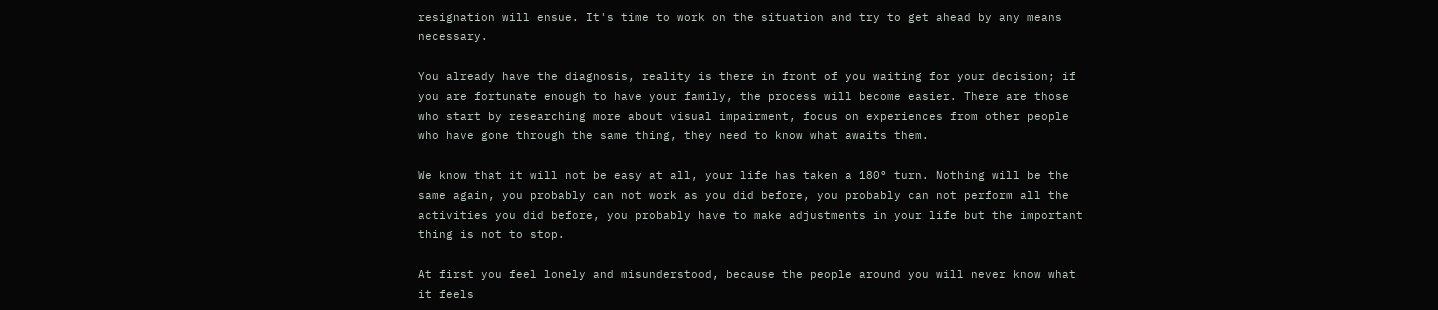resignation will ensue. It's time to work on the situation and try to get ahead by any means necessary.

You already have the diagnosis, reality is there in front of you waiting for your decision; if you are fortunate enough to have your family, the process will become easier. There are those who start by researching more about visual impairment, focus on experiences from other people who have gone through the same thing, they need to know what awaits them.

We know that it will not be easy at all, your life has taken a 180° turn. Nothing will be the same again, you probably can not work as you did before, you probably can not perform all the activities you did before, you probably have to make adjustments in your life but the important thing is not to stop.

At first you feel lonely and misunderstood, because the people around you will never know what it feels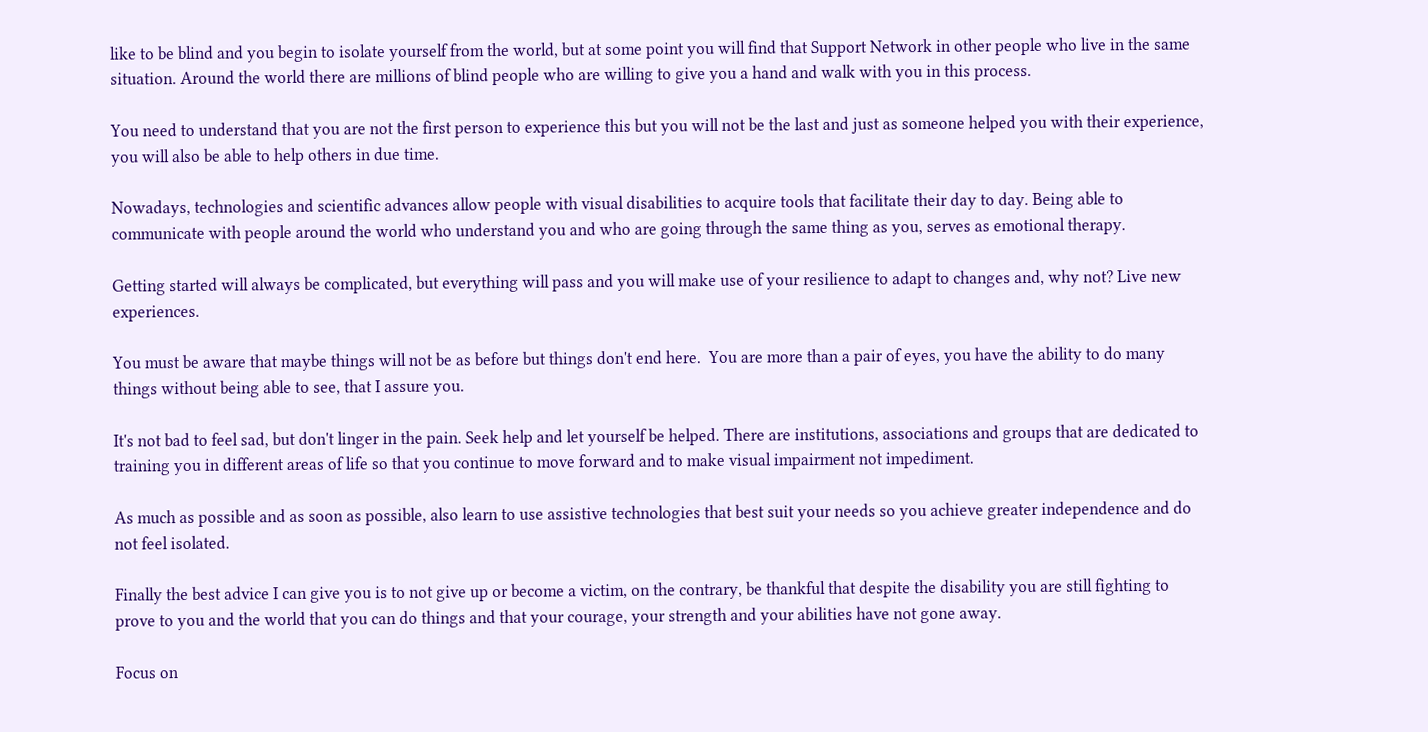like to be blind and you begin to isolate yourself from the world, but at some point you will find that Support Network in other people who live in the same situation. Around the world there are millions of blind people who are willing to give you a hand and walk with you in this process.

You need to understand that you are not the first person to experience this but you will not be the last and just as someone helped you with their experience, you will also be able to help others in due time.

Nowadays, technologies and scientific advances allow people with visual disabilities to acquire tools that facilitate their day to day. Being able to communicate with people around the world who understand you and who are going through the same thing as you, serves as emotional therapy.

Getting started will always be complicated, but everything will pass and you will make use of your resilience to adapt to changes and, why not? Live new experiences.

You must be aware that maybe things will not be as before but things don't end here.  You are more than a pair of eyes, you have the ability to do many things without being able to see, that I assure you.

It's not bad to feel sad, but don't linger in the pain. Seek help and let yourself be helped. There are institutions, associations and groups that are dedicated to training you in different areas of life so that you continue to move forward and to make visual impairment not impediment.

As much as possible and as soon as possible, also learn to use assistive technologies that best suit your needs so you achieve greater independence and do not feel isolated.

Finally the best advice I can give you is to not give up or become a victim, on the contrary, be thankful that despite the disability you are still fighting to prove to you and the world that you can do things and that your courage, your strength and your abilities have not gone away.

Focus on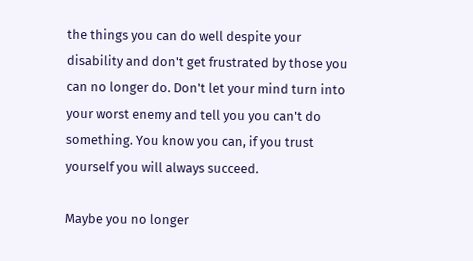the things you can do well despite your disability and don't get frustrated by those you can no longer do. Don't let your mind turn into your worst enemy and tell you you can't do something. You know you can, if you trust yourself you will always succeed.

Maybe you no longer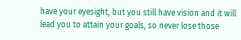have your eyesight, but you still have vision and it will lead you to attain your goals, so never lose those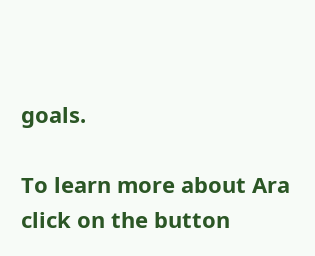goals.

To learn more about Ara click on the button